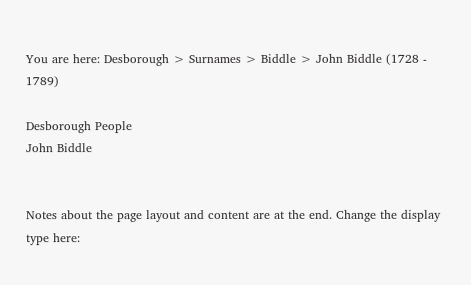You are here: Desborough > Surnames > Biddle > John Biddle (1728 - 1789)

Desborough People
John Biddle


Notes about the page layout and content are at the end. Change the display type here: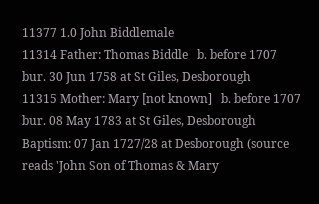11377 1.0 John Biddlemale
11314 Father: Thomas Biddle   b. before 1707   bur. 30 Jun 1758 at St Giles, Desborough
11315 Mother: Mary [not known]   b. before 1707   bur. 08 May 1783 at St Giles, Desborough
Baptism: 07 Jan 1727/28 at Desborough (source reads 'John Son of Thomas & Mary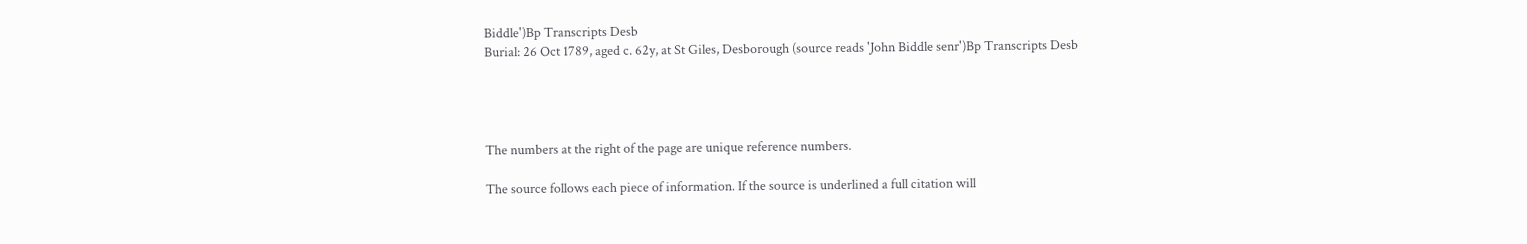Biddle')Bp Transcripts Desb
Burial: 26 Oct 1789, aged c. 62y, at St Giles, Desborough (source reads 'John Biddle senr')Bp Transcripts Desb




The numbers at the right of the page are unique reference numbers.

The source follows each piece of information. If the source is underlined a full citation will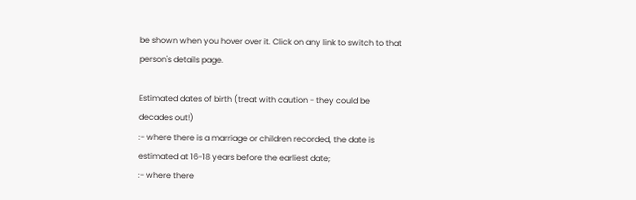be shown when you hover over it. Click on any link to switch to that person's details page.

Estimated dates of birth (treat with caution - they could be decades out!)
:- where there is a marriage or children recorded, the date is estimated at 16-18 years before the earliest date;
:- where there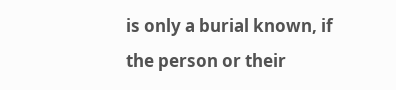is only a burial known, if the person or their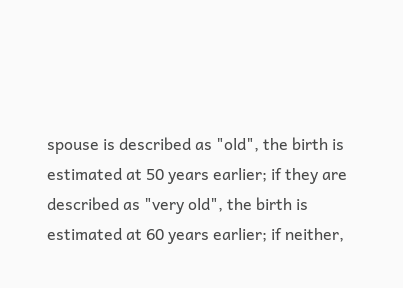spouse is described as "old", the birth is estimated at 50 years earlier; if they are described as "very old", the birth is estimated at 60 years earlier; if neither,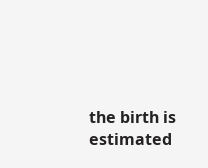the birth is estimated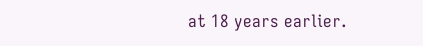at 18 years earlier.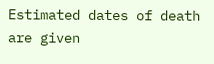Estimated dates of death are given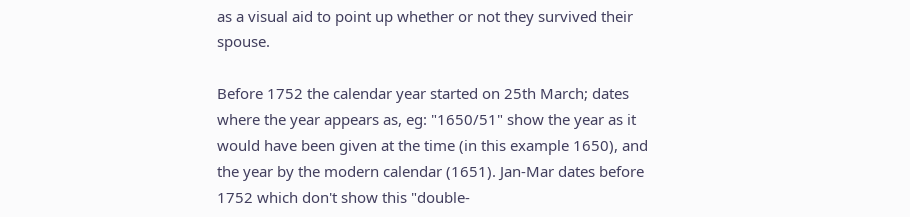as a visual aid to point up whether or not they survived their spouse.

Before 1752 the calendar year started on 25th March; dates where the year appears as, eg: "1650/51" show the year as it would have been given at the time (in this example 1650), and the year by the modern calendar (1651). Jan-Mar dates before 1752 which don't show this "double-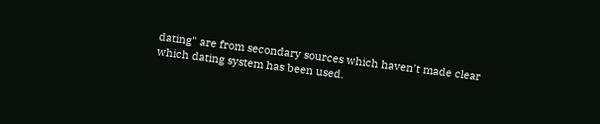dating" are from secondary sources which haven't made clear which dating system has been used.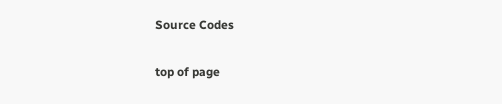Source Codes

top of page